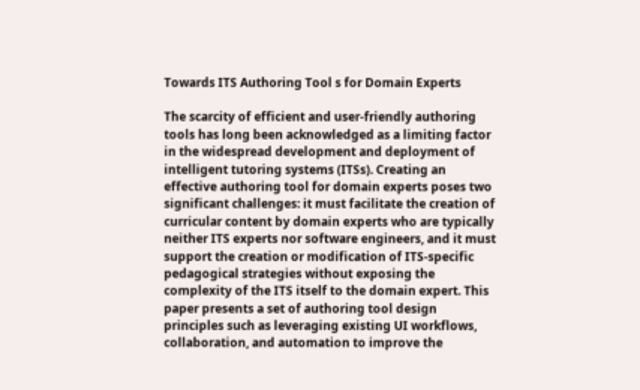Towards ITS Authoring Tool s for Domain Experts

The scarcity of efficient and user-friendly authoring tools has long been acknowledged as a limiting factor in the widespread development and deployment of intelligent tutoring systems (ITSs). Creating an effective authoring tool for domain experts poses two significant challenges: it must facilitate the creation of curricular content by domain experts who are typically neither ITS experts nor software engineers, and it must support the creation or modification of ITS-specific pedagogical strategies without exposing the complexity of the ITS itself to the domain expert. This paper presents a set of authoring tool design principles such as leveraging existing UI workflows, collaboration, and automation to improve the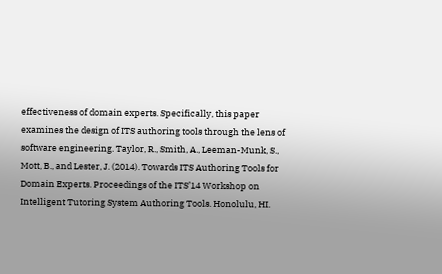effectiveness of domain experts. Specifically, this paper examines the design of ITS authoring tools through the lens of software engineering. Taylor, R., Smith, A., Leeman-Munk, S., Mott, B., and Lester, J. (2014). Towards ITS Authoring Tools for Domain Experts. Proceedings of the ITS’14 Workshop on Intelligent Tutoring System Authoring Tools. Honolulu, HI.